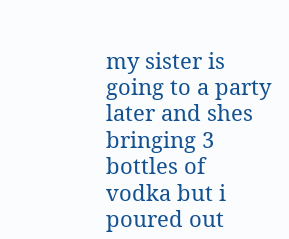my sister is going to a party later and shes bringing 3 bottles of vodka but i poured out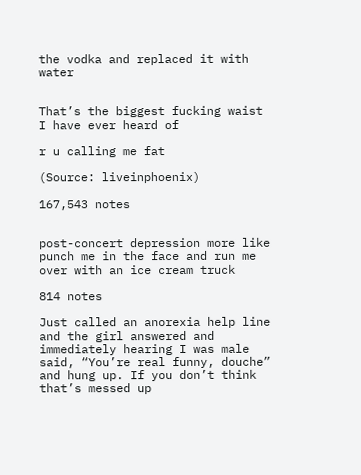the vodka and replaced it with water


That’s the biggest fucking waist I have ever heard of

r u calling me fat

(Source: liveinphoenix)

167,543 notes


post-concert depression more like punch me in the face and run me over with an ice cream truck

814 notes

Just called an anorexia help line and the girl answered and immediately hearing I was male said, “You’re real funny, douche” and hung up. If you don’t think that’s messed up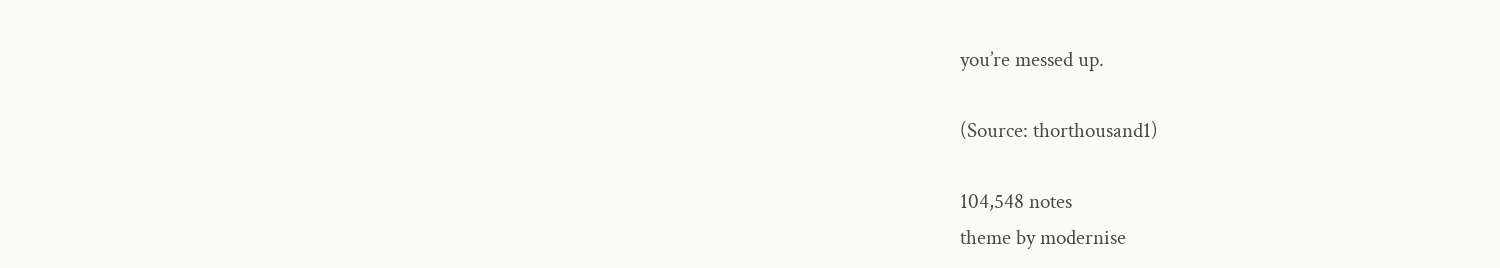you’re messed up.

(Source: thorthousand1)

104,548 notes
theme by modernise